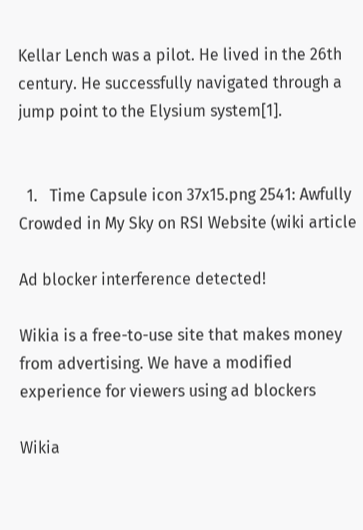Kellar Lench was a pilot. He lived in the 26th century. He successfully navigated through a jump point to the Elysium system[1].


  1.   Time Capsule icon 37x15.png 2541: Awfully Crowded in My Sky on RSI Website (wiki article

Ad blocker interference detected!

Wikia is a free-to-use site that makes money from advertising. We have a modified experience for viewers using ad blockers

Wikia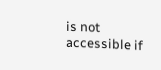is not accessible if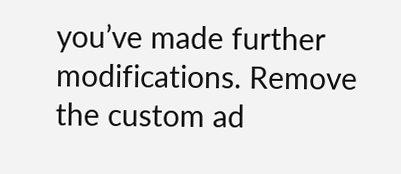you’ve made further modifications. Remove the custom ad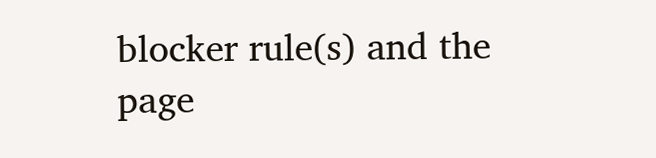blocker rule(s) and the page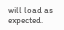will load as expected.